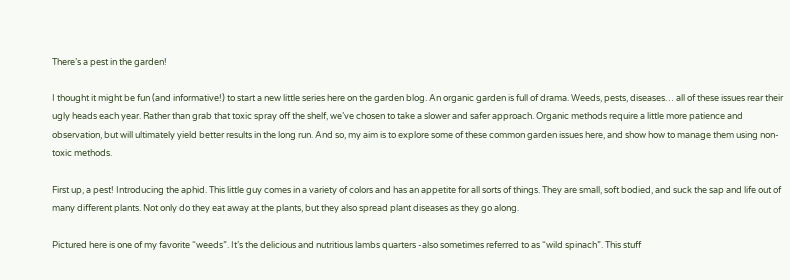There’s a pest in the garden!

I thought it might be fun (and informative!) to start a new little series here on the garden blog. An organic garden is full of drama. Weeds, pests, diseases… all of these issues rear their ugly heads each year. Rather than grab that toxic spray off the shelf, we’ve chosen to take a slower and safer approach. Organic methods require a little more patience and observation, but will ultimately yield better results in the long run. And so, my aim is to explore some of these common garden issues here, and show how to manage them using non-toxic methods.

First up, a pest! Introducing the aphid. This little guy comes in a variety of colors and has an appetite for all sorts of things. They are small, soft bodied, and suck the sap and life out of many different plants. Not only do they eat away at the plants, but they also spread plant diseases as they go along.

Pictured here is one of my favorite “weeds”. It’s the delicious and nutritious lambs quarters -also sometimes referred to as “wild spinach”. This stuff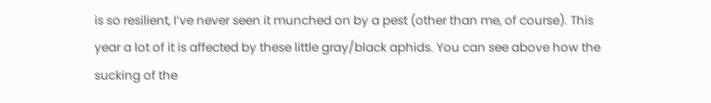is so resilient, I’ve never seen it munched on by a pest (other than me, of course). This year a lot of it is affected by these little gray/black aphids. You can see above how the sucking of the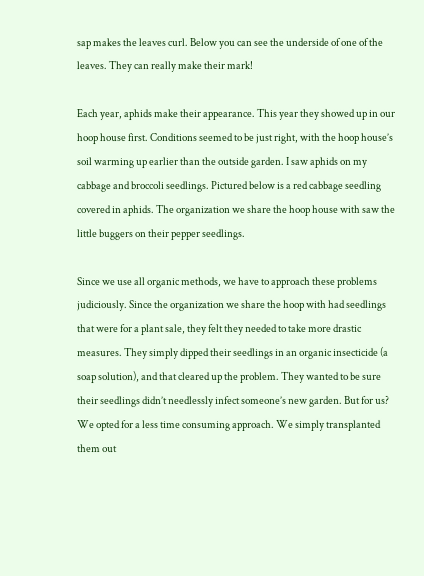sap makes the leaves curl. Below you can see the underside of one of the leaves. They can really make their mark!

Each year, aphids make their appearance. This year they showed up in our hoop house first. Conditions seemed to be just right, with the hoop house’s soil warming up earlier than the outside garden. I saw aphids on my cabbage and broccoli seedlings. Pictured below is a red cabbage seedling covered in aphids. The organization we share the hoop house with saw the little buggers on their pepper seedlings.

Since we use all organic methods, we have to approach these problems judiciously. Since the organization we share the hoop with had seedlings that were for a plant sale, they felt they needed to take more drastic measures. They simply dipped their seedlings in an organic insecticide (a soap solution), and that cleared up the problem. They wanted to be sure their seedlings didn’t needlessly infect someone’s new garden. But for us? We opted for a less time consuming approach. We simply transplanted them out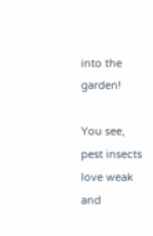into the garden!

You see, pest insects love weak and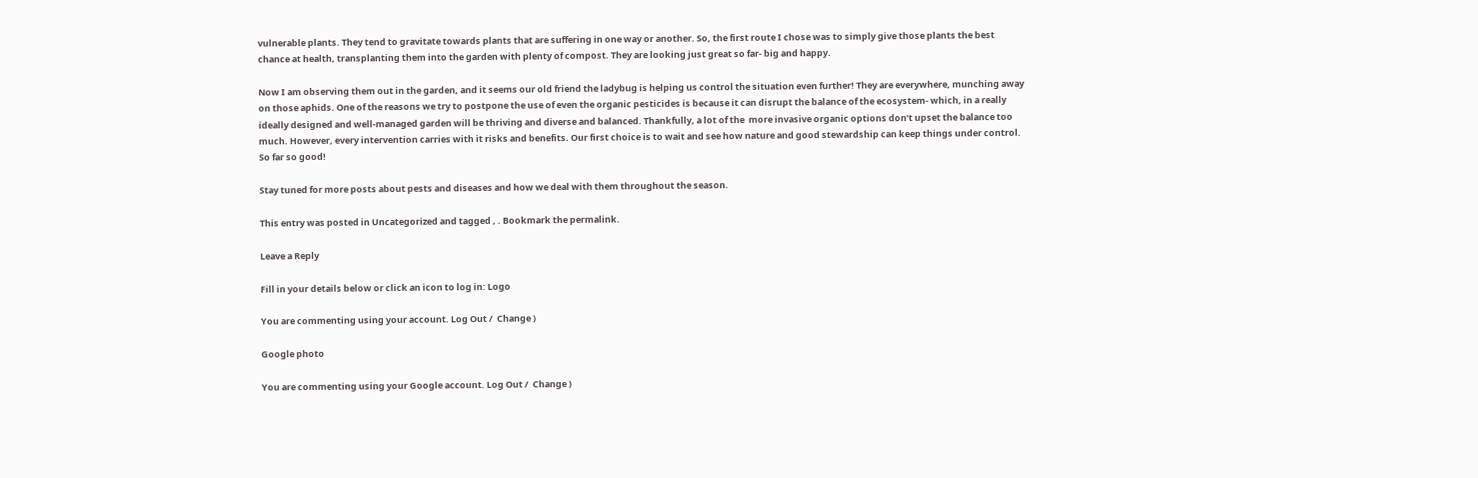vulnerable plants. They tend to gravitate towards plants that are suffering in one way or another. So, the first route I chose was to simply give those plants the best chance at health, transplanting them into the garden with plenty of compost. They are looking just great so far- big and happy.

Now I am observing them out in the garden, and it seems our old friend the ladybug is helping us control the situation even further! They are everywhere, munching away on those aphids. One of the reasons we try to postpone the use of even the organic pesticides is because it can disrupt the balance of the ecosystem- which, in a really ideally designed and well-managed garden will be thriving and diverse and balanced. Thankfully, a lot of the  more invasive organic options don’t upset the balance too much. However, every intervention carries with it risks and benefits. Our first choice is to wait and see how nature and good stewardship can keep things under control. So far so good!

Stay tuned for more posts about pests and diseases and how we deal with them throughout the season.

This entry was posted in Uncategorized and tagged , . Bookmark the permalink.

Leave a Reply

Fill in your details below or click an icon to log in: Logo

You are commenting using your account. Log Out /  Change )

Google photo

You are commenting using your Google account. Log Out /  Change )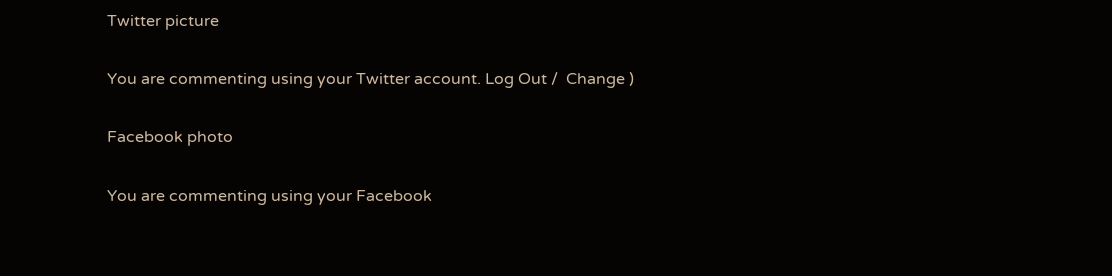Twitter picture

You are commenting using your Twitter account. Log Out /  Change )

Facebook photo

You are commenting using your Facebook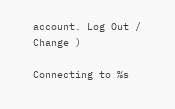account. Log Out /  Change )

Connecting to %s